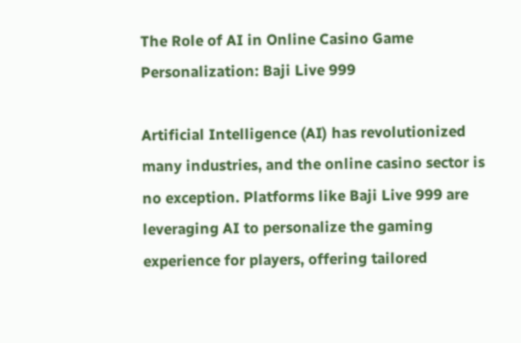The Role of AI in Online Casino Game Personalization: Baji Live 999

Artificial Intelligence (AI) has revolutionized many industries, and the online casino sector is no exception. Platforms like Baji Live 999 are leveraging AI to personalize the gaming experience for players, offering tailored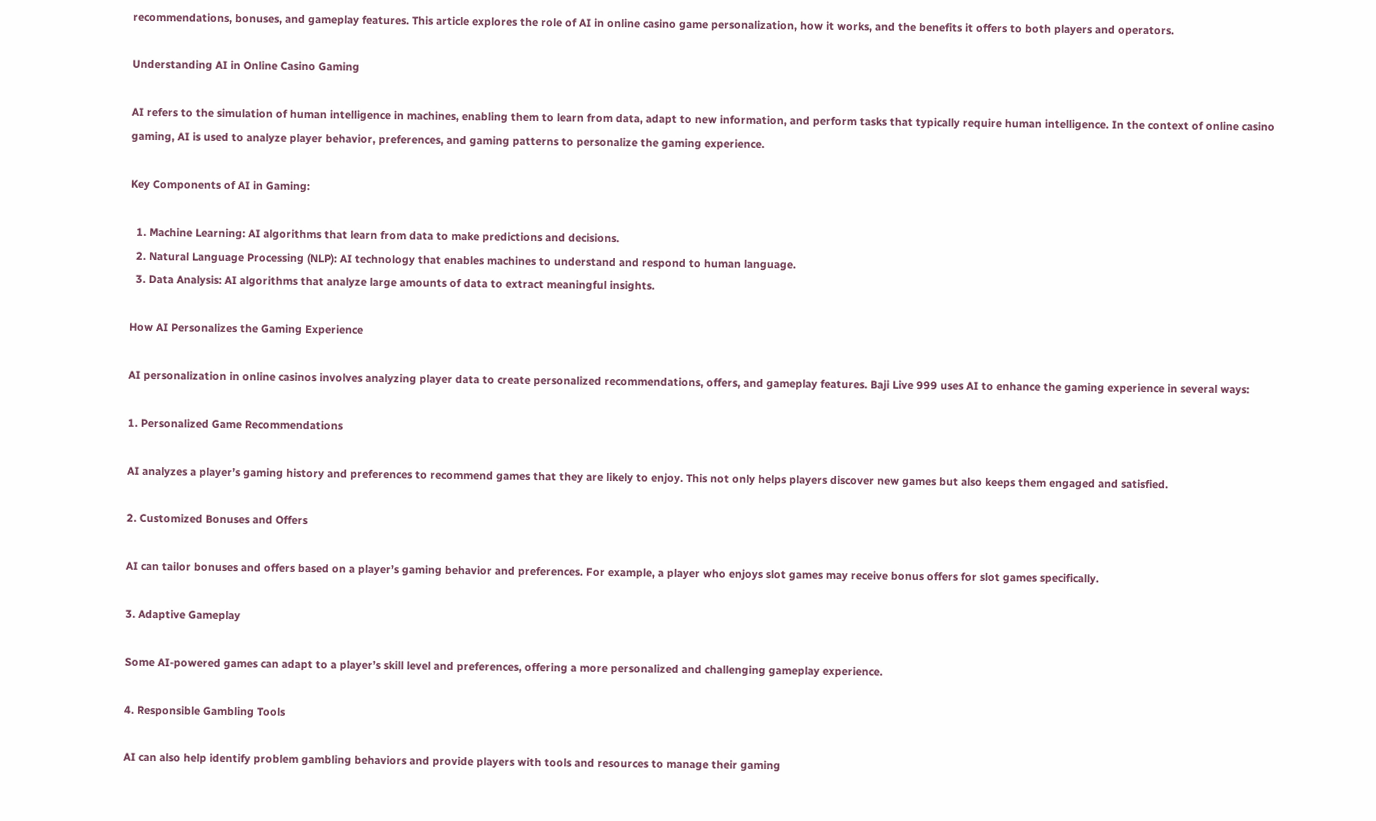recommendations, bonuses, and gameplay features. This article explores the role of AI in online casino game personalization, how it works, and the benefits it offers to both players and operators.

Understanding AI in Online Casino Gaming

AI refers to the simulation of human intelligence in machines, enabling them to learn from data, adapt to new information, and perform tasks that typically require human intelligence. In the context of online casino gaming, AI is used to analyze player behavior, preferences, and gaming patterns to personalize the gaming experience.

Key Components of AI in Gaming:

  1. Machine Learning: AI algorithms that learn from data to make predictions and decisions.
  2. Natural Language Processing (NLP): AI technology that enables machines to understand and respond to human language.
  3. Data Analysis: AI algorithms that analyze large amounts of data to extract meaningful insights.

How AI Personalizes the Gaming Experience

AI personalization in online casinos involves analyzing player data to create personalized recommendations, offers, and gameplay features. Baji Live 999 uses AI to enhance the gaming experience in several ways:

1. Personalized Game Recommendations

AI analyzes a player’s gaming history and preferences to recommend games that they are likely to enjoy. This not only helps players discover new games but also keeps them engaged and satisfied.

2. Customized Bonuses and Offers

AI can tailor bonuses and offers based on a player’s gaming behavior and preferences. For example, a player who enjoys slot games may receive bonus offers for slot games specifically.

3. Adaptive Gameplay

Some AI-powered games can adapt to a player’s skill level and preferences, offering a more personalized and challenging gameplay experience.

4. Responsible Gambling Tools

AI can also help identify problem gambling behaviors and provide players with tools and resources to manage their gaming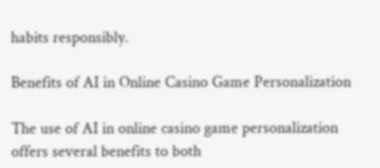habits responsibly.

Benefits of AI in Online Casino Game Personalization

The use of AI in online casino game personalization offers several benefits to both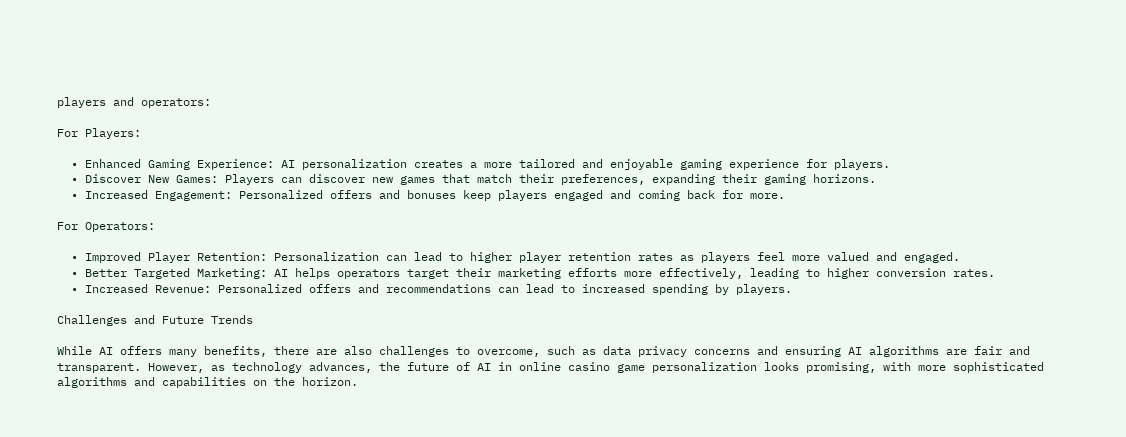players and operators:

For Players:

  • Enhanced Gaming Experience: AI personalization creates a more tailored and enjoyable gaming experience for players.
  • Discover New Games: Players can discover new games that match their preferences, expanding their gaming horizons.
  • Increased Engagement: Personalized offers and bonuses keep players engaged and coming back for more.

For Operators:

  • Improved Player Retention: Personalization can lead to higher player retention rates as players feel more valued and engaged.
  • Better Targeted Marketing: AI helps operators target their marketing efforts more effectively, leading to higher conversion rates.
  • Increased Revenue: Personalized offers and recommendations can lead to increased spending by players.

Challenges and Future Trends

While AI offers many benefits, there are also challenges to overcome, such as data privacy concerns and ensuring AI algorithms are fair and transparent. However, as technology advances, the future of AI in online casino game personalization looks promising, with more sophisticated algorithms and capabilities on the horizon.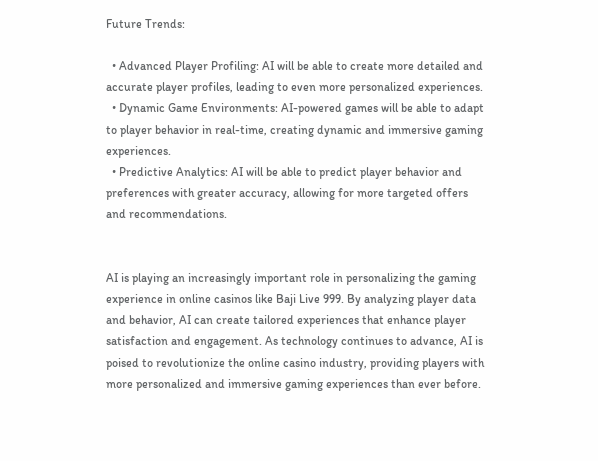Future Trends:

  • Advanced Player Profiling: AI will be able to create more detailed and accurate player profiles, leading to even more personalized experiences.
  • Dynamic Game Environments: AI-powered games will be able to adapt to player behavior in real-time, creating dynamic and immersive gaming experiences.
  • Predictive Analytics: AI will be able to predict player behavior and preferences with greater accuracy, allowing for more targeted offers and recommendations.


AI is playing an increasingly important role in personalizing the gaming experience in online casinos like Baji Live 999. By analyzing player data and behavior, AI can create tailored experiences that enhance player satisfaction and engagement. As technology continues to advance, AI is poised to revolutionize the online casino industry, providing players with more personalized and immersive gaming experiences than ever before.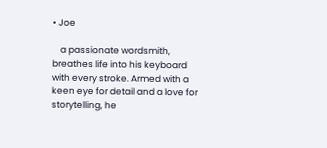• Joe

    a passionate wordsmith, breathes life into his keyboard with every stroke. Armed with a keen eye for detail and a love for storytelling, he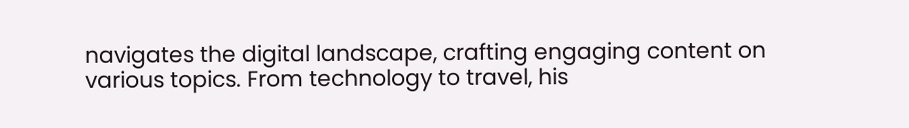navigates the digital landscape, crafting engaging content on various topics. From technology to travel, his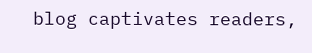blog captivates readers,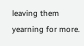leaving them yearning for more.